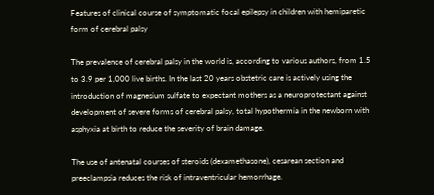Features of clinical course of symptomatic focal epilepsy in children with hemiparetic form of cerebral palsy

The prevalence of cerebral palsy in the world is, according to various authors, from 1.5 to 3.9 per 1,000 live births. In the last 20 years obstetric care is actively using the introduction of magnesium sulfate to expectant mothers as a neuroprotectant against development of severe forms of cerebral palsy, total hypothermia in the newborn with asphyxia at birth to reduce the severity of brain damage.

The use of antenatal courses of steroids (dexamethasone), cesarean section and preeclampsia reduces the risk of intraventricular hemorrhage.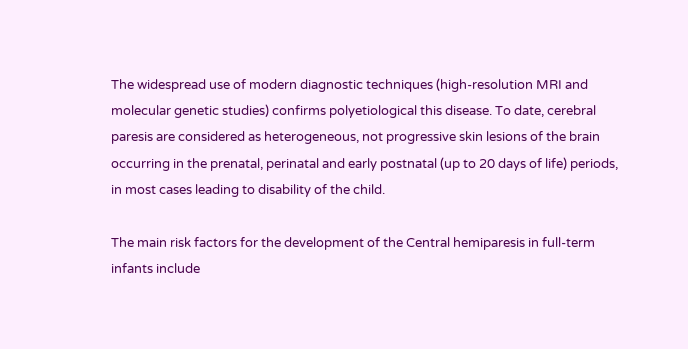The widespread use of modern diagnostic techniques (high-resolution MRI and molecular genetic studies) confirms polyetiological this disease. To date, cerebral paresis are considered as heterogeneous, not progressive skin lesions of the brain occurring in the prenatal, perinatal and early postnatal (up to 20 days of life) periods, in most cases leading to disability of the child.

The main risk factors for the development of the Central hemiparesis in full-term infants include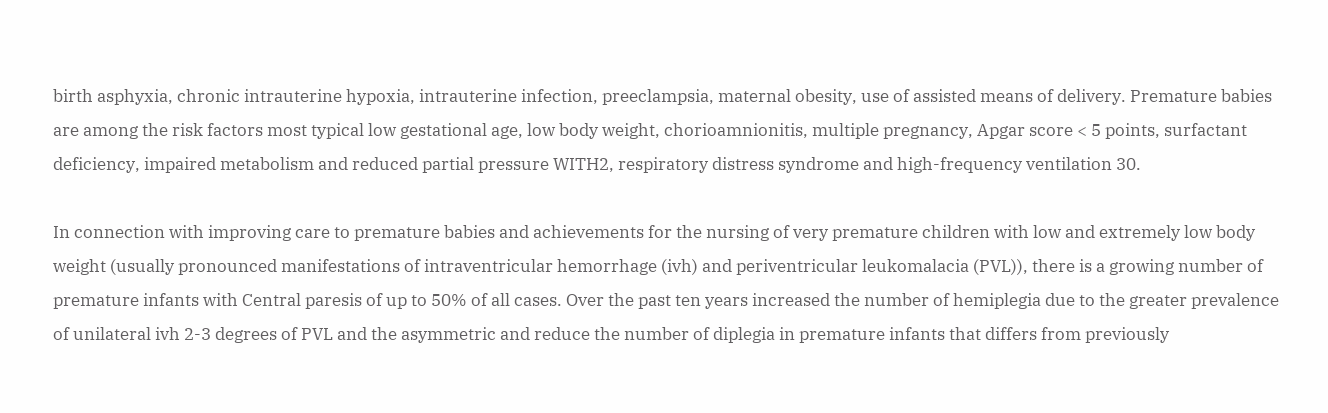birth asphyxia, chronic intrauterine hypoxia, intrauterine infection, preeclampsia, maternal obesity, use of assisted means of delivery. Premature babies are among the risk factors most typical low gestational age, low body weight, chorioamnionitis, multiple pregnancy, Apgar score < 5 points, surfactant deficiency, impaired metabolism and reduced partial pressure WITH2, respiratory distress syndrome and high-frequency ventilation 30.

In connection with improving care to premature babies and achievements for the nursing of very premature children with low and extremely low body weight (usually pronounced manifestations of intraventricular hemorrhage (ivh) and periventricular leukomalacia (PVL)), there is a growing number of premature infants with Central paresis of up to 50% of all cases. Over the past ten years increased the number of hemiplegia due to the greater prevalence of unilateral ivh 2-3 degrees of PVL and the asymmetric and reduce the number of diplegia in premature infants that differs from previously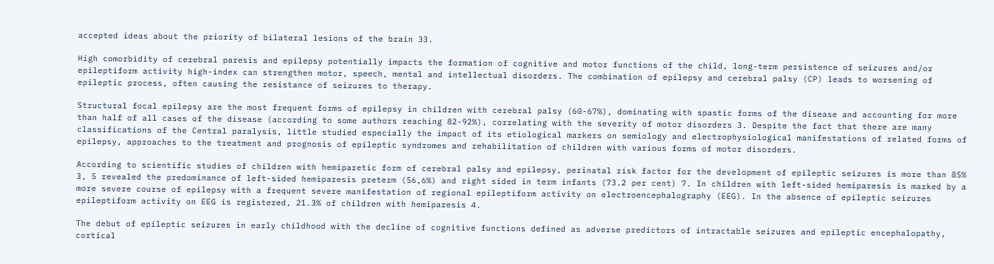accepted ideas about the priority of bilateral lesions of the brain 33.

High comorbidity of cerebral paresis and epilepsy potentially impacts the formation of cognitive and motor functions of the child, long-term persistence of seizures and/or epileptiform activity high-index can strengthen motor, speech, mental and intellectual disorders. The combination of epilepsy and cerebral palsy (CP) leads to worsening of epileptic process, often causing the resistance of seizures to therapy.

Structural focal epilepsy are the most frequent forms of epilepsy in children with cerebral palsy (60-67%), dominating with spastic forms of the disease and accounting for more than half of all cases of the disease (according to some authors reaching 82-92%), correlating with the severity of motor disorders 3. Despite the fact that there are many classifications of the Central paralysis, little studied especially the impact of its etiological markers on semiology and electrophysiological manifestations of related forms of epilepsy, approaches to the treatment and prognosis of epileptic syndromes and rehabilitation of children with various forms of motor disorders.

According to scientific studies of children with hemiparetic form of cerebral palsy and epilepsy, perinatal risk factor for the development of epileptic seizures is more than 85% 3, 5 revealed the predominance of left-sided hemiparesis preterm (56,6%) and right sided in term infants (73.2 per cent) 7. In children with left-sided hemiparesis is marked by a more severe course of epilepsy with a frequent severe manifestation of regional epileptiform activity on electroencephalography (EEG). In the absence of epileptic seizures epileptiform activity on EEG is registered, 21.3% of children with hemiparesis 4.

The debut of epileptic seizures in early childhood with the decline of cognitive functions defined as adverse predictors of intractable seizures and epileptic encephalopathy, cortical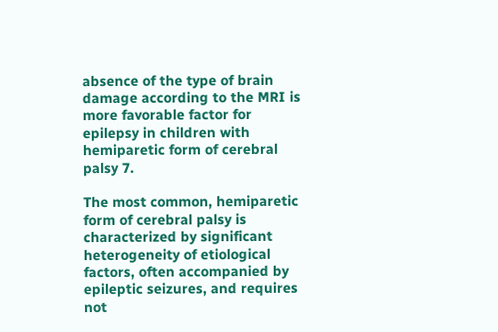absence of the type of brain damage according to the MRI is more favorable factor for epilepsy in children with hemiparetic form of cerebral palsy 7.

The most common, hemiparetic form of cerebral palsy is characterized by significant heterogeneity of etiological factors, often accompanied by epileptic seizures, and requires not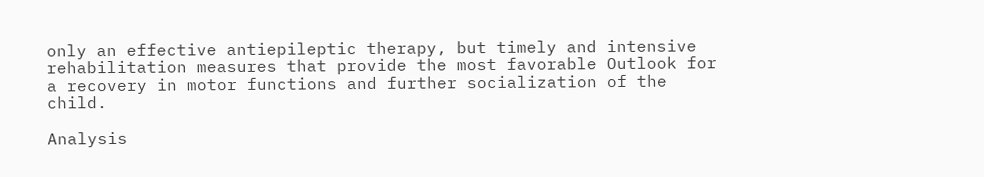only an effective antiepileptic therapy, but timely and intensive rehabilitation measures that provide the most favorable Outlook for a recovery in motor functions and further socialization of the child.

Analysis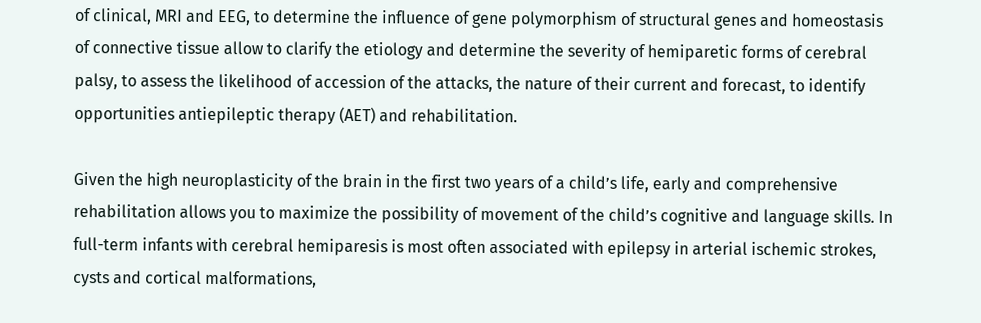of clinical, MRI and EEG, to determine the influence of gene polymorphism of structural genes and homeostasis of connective tissue allow to clarify the etiology and determine the severity of hemiparetic forms of cerebral palsy, to assess the likelihood of accession of the attacks, the nature of their current and forecast, to identify opportunities antiepileptic therapy (AET) and rehabilitation.

Given the high neuroplasticity of the brain in the first two years of a child’s life, early and comprehensive rehabilitation allows you to maximize the possibility of movement of the child’s cognitive and language skills. In full-term infants with cerebral hemiparesis is most often associated with epilepsy in arterial ischemic strokes, cysts and cortical malformations,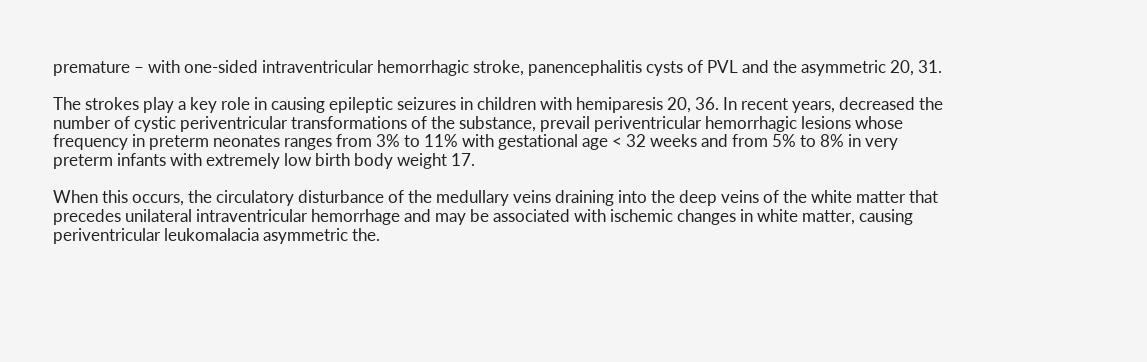premature – with one-sided intraventricular hemorrhagic stroke, panencephalitis cysts of PVL and the asymmetric 20, 31.

The strokes play a key role in causing epileptic seizures in children with hemiparesis 20, 36. In recent years, decreased the number of cystic periventricular transformations of the substance, prevail periventricular hemorrhagic lesions whose frequency in preterm neonates ranges from 3% to 11% with gestational age < 32 weeks and from 5% to 8% in very preterm infants with extremely low birth body weight 17.

When this occurs, the circulatory disturbance of the medullary veins draining into the deep veins of the white matter that precedes unilateral intraventricular hemorrhage and may be associated with ischemic changes in white matter, causing periventricular leukomalacia asymmetric the.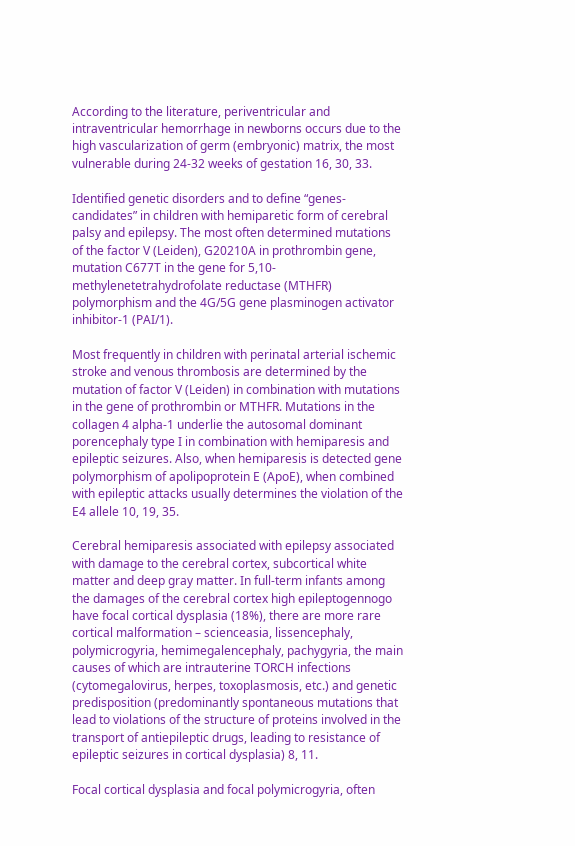According to the literature, periventricular and intraventricular hemorrhage in newborns occurs due to the high vascularization of germ (embryonic) matrix, the most vulnerable during 24-32 weeks of gestation 16, 30, 33.

Identified genetic disorders and to define “genes-candidates” in children with hemiparetic form of cerebral palsy and epilepsy. The most often determined mutations of the factor V (Leiden), G20210A in prothrombin gene, mutation C677T in the gene for 5,10-methylenetetrahydrofolate reductase (MTHFR) polymorphism and the 4G/5G gene plasminogen activator inhibitor-1 (PAI/1).

Most frequently in children with perinatal arterial ischemic stroke and venous thrombosis are determined by the mutation of factor V (Leiden) in combination with mutations in the gene of prothrombin or MTHFR. Mutations in the collagen 4 alpha-1 underlie the autosomal dominant porencephaly type I in combination with hemiparesis and epileptic seizures. Also, when hemiparesis is detected gene polymorphism of apolipoprotein E (ApoE), when combined with epileptic attacks usually determines the violation of the E4 allele 10, 19, 35.

Cerebral hemiparesis associated with epilepsy associated with damage to the cerebral cortex, subcortical white matter and deep gray matter. In full-term infants among the damages of the cerebral cortex high epileptogennogo have focal cortical dysplasia (18%), there are more rare cortical malformation – scienceasia, lissencephaly, polymicrogyria, hemimegalencephaly, pachygyria, the main causes of which are intrauterine TORCH infections (cytomegalovirus, herpes, toxoplasmosis, etc.) and genetic predisposition (predominantly spontaneous mutations that lead to violations of the structure of proteins involved in the transport of antiepileptic drugs, leading to resistance of epileptic seizures in cortical dysplasia) 8, 11.

Focal cortical dysplasia and focal polymicrogyria, often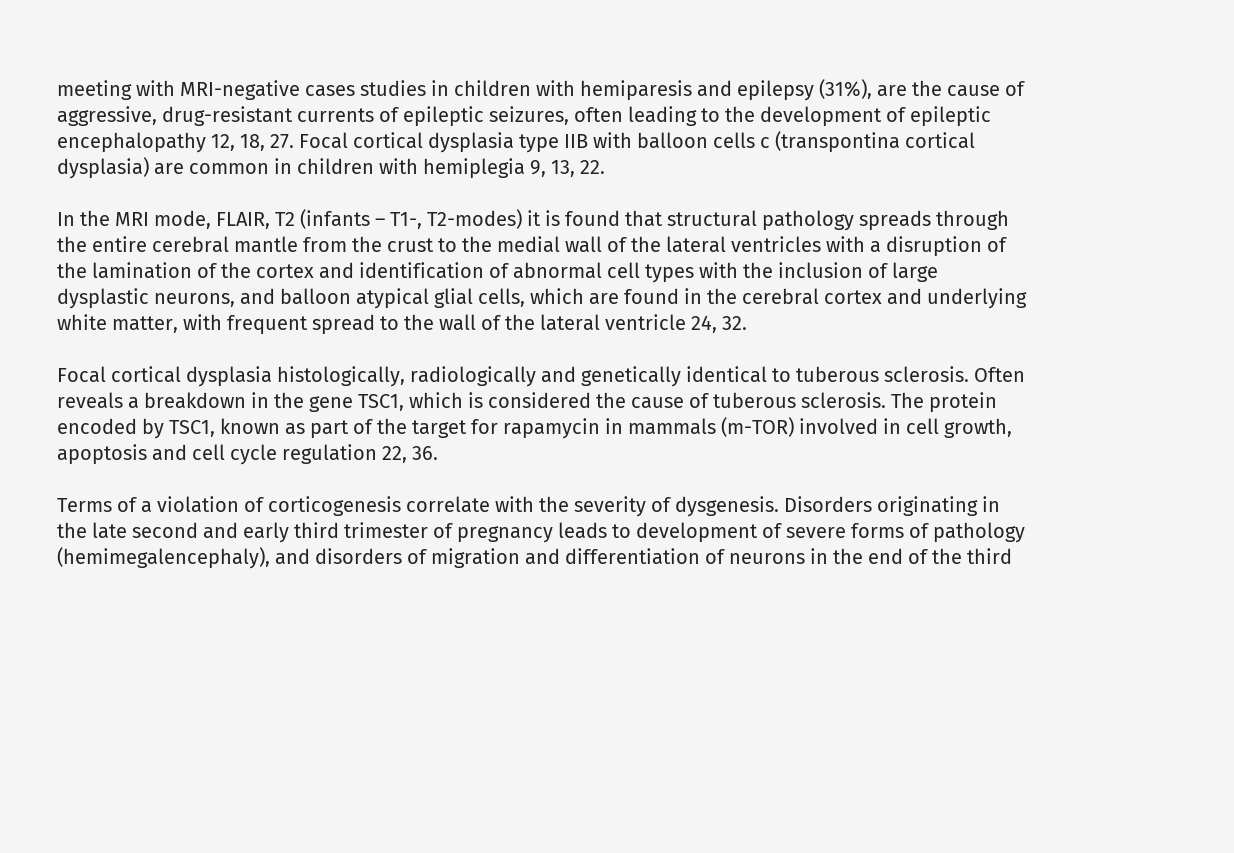meeting with MRI-negative cases studies in children with hemiparesis and epilepsy (31%), are the cause of aggressive, drug-resistant currents of epileptic seizures, often leading to the development of epileptic encephalopathy 12, 18, 27. Focal cortical dysplasia type IIB with balloon cells c (transpontina cortical dysplasia) are common in children with hemiplegia 9, 13, 22.

In the MRI mode, FLAIR, T2 (infants – T1-, T2-modes) it is found that structural pathology spreads through the entire cerebral mantle from the crust to the medial wall of the lateral ventricles with a disruption of the lamination of the cortex and identification of abnormal cell types with the inclusion of large dysplastic neurons, and balloon atypical glial cells, which are found in the cerebral cortex and underlying white matter, with frequent spread to the wall of the lateral ventricle 24, 32.

Focal cortical dysplasia histologically, radiologically and genetically identical to tuberous sclerosis. Often reveals a breakdown in the gene TSC1, which is considered the cause of tuberous sclerosis. The protein encoded by TSC1, known as part of the target for rapamycin in mammals (m-TOR) involved in cell growth, apoptosis and cell cycle regulation 22, 36.

Terms of a violation of corticogenesis correlate with the severity of dysgenesis. Disorders originating in the late second and early third trimester of pregnancy leads to development of severe forms of pathology (hemimegalencephaly), and disorders of migration and differentiation of neurons in the end of the third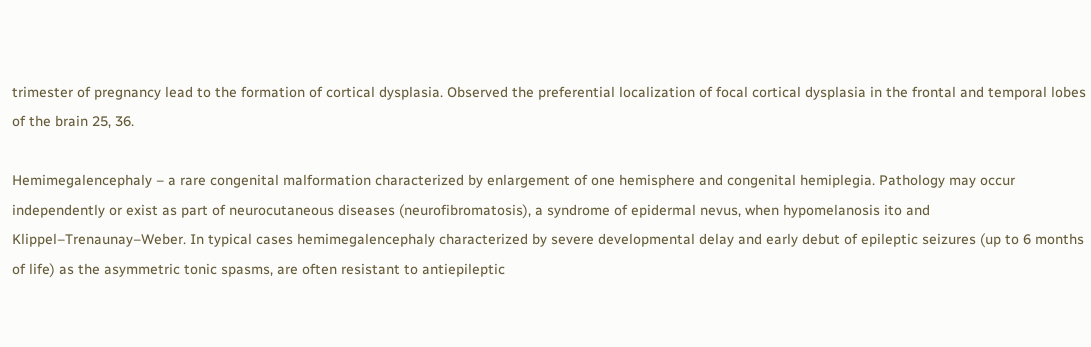trimester of pregnancy lead to the formation of cortical dysplasia. Observed the preferential localization of focal cortical dysplasia in the frontal and temporal lobes of the brain 25, 36.

Hemimegalencephaly – a rare congenital malformation characterized by enlargement of one hemisphere and congenital hemiplegia. Pathology may occur independently or exist as part of neurocutaneous diseases (neurofibromatosis), a syndrome of epidermal nevus, when hypomelanosis ito and Klippel–Trenaunay–Weber. In typical cases hemimegalencephaly characterized by severe developmental delay and early debut of epileptic seizures (up to 6 months of life) as the asymmetric tonic spasms, are often resistant to antiepileptic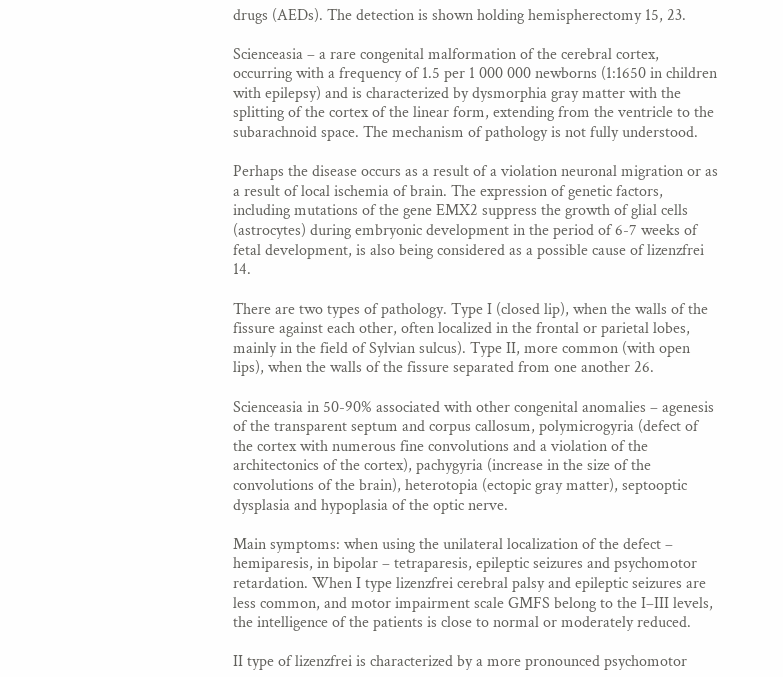drugs (AEDs). The detection is shown holding hemispherectomy 15, 23.

Scienceasia – a rare congenital malformation of the cerebral cortex, occurring with a frequency of 1.5 per 1 000 000 newborns (1:1650 in children with epilepsy) and is characterized by dysmorphia gray matter with the splitting of the cortex of the linear form, extending from the ventricle to the subarachnoid space. The mechanism of pathology is not fully understood.

Perhaps the disease occurs as a result of a violation neuronal migration or as a result of local ischemia of brain. The expression of genetic factors, including mutations of the gene EMX2 suppress the growth of glial cells (astrocytes) during embryonic development in the period of 6-7 weeks of fetal development, is also being considered as a possible cause of lizenzfrei 14.

There are two types of pathology. Type I (closed lip), when the walls of the fissure against each other, often localized in the frontal or parietal lobes, mainly in the field of Sylvian sulcus). Type II, more common (with open lips), when the walls of the fissure separated from one another 26.

Scienceasia in 50-90% associated with other congenital anomalies – agenesis of the transparent septum and corpus callosum, polymicrogyria (defect of the cortex with numerous fine convolutions and a violation of the architectonics of the cortex), pachygyria (increase in the size of the convolutions of the brain), heterotopia (ectopic gray matter), septooptic dysplasia and hypoplasia of the optic nerve.

Main symptoms: when using the unilateral localization of the defect – hemiparesis, in bipolar – tetraparesis, epileptic seizures and psychomotor retardation. When I type lizenzfrei cerebral palsy and epileptic seizures are less common, and motor impairment scale GMFS belong to the I–III levels, the intelligence of the patients is close to normal or moderately reduced.

II type of lizenzfrei is characterized by a more pronounced psychomotor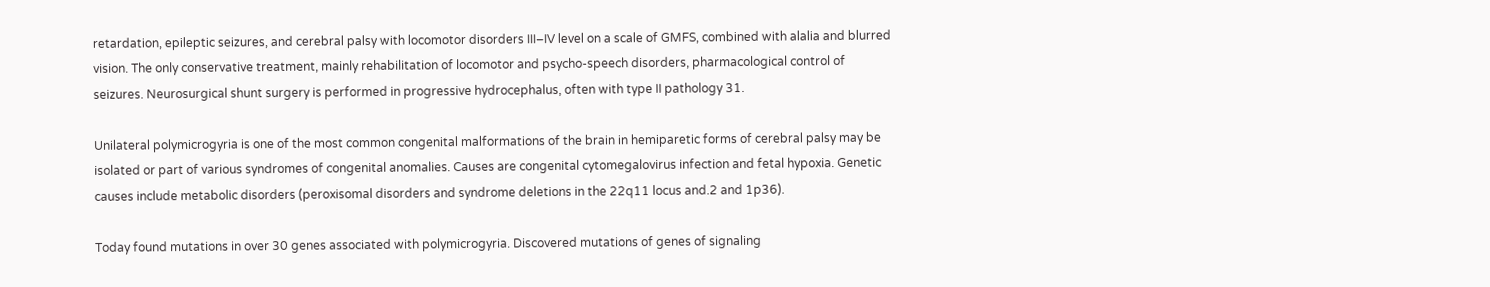retardation, epileptic seizures, and cerebral palsy with locomotor disorders III–IV level on a scale of GMFS, combined with alalia and blurred vision. The only conservative treatment, mainly rehabilitation of locomotor and psycho-speech disorders, pharmacological control of seizures. Neurosurgical shunt surgery is performed in progressive hydrocephalus, often with type II pathology 31.

Unilateral polymicrogyria is one of the most common congenital malformations of the brain in hemiparetic forms of cerebral palsy may be isolated or part of various syndromes of congenital anomalies. Causes are congenital cytomegalovirus infection and fetal hypoxia. Genetic causes include metabolic disorders (peroxisomal disorders and syndrome deletions in the 22q11 locus and.2 and 1p36).

Today found mutations in over 30 genes associated with polymicrogyria. Discovered mutations of genes of signaling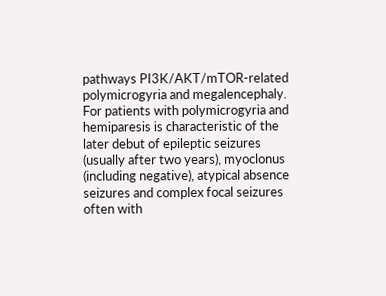pathways PI3K/AKT/mTOR-related polymicrogyria and megalencephaly. For patients with polymicrogyria and hemiparesis is characteristic of the later debut of epileptic seizures (usually after two years), myoclonus (including negative), atypical absence seizures and complex focal seizures often with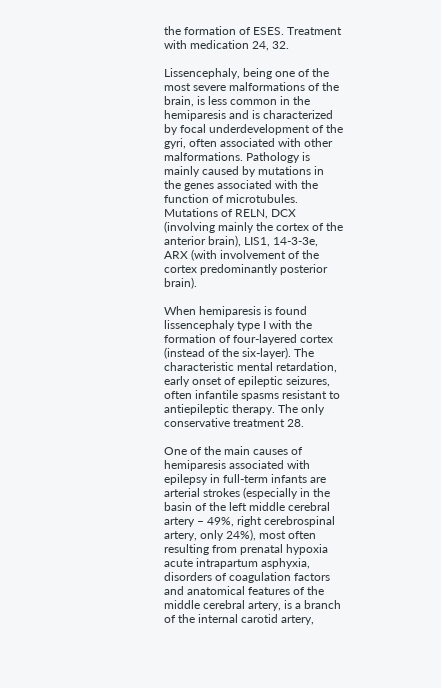the formation of ESES. Treatment with medication 24, 32.

Lissencephaly, being one of the most severe malformations of the brain, is less common in the hemiparesis and is characterized by focal underdevelopment of the gyri, often associated with other malformations. Pathology is mainly caused by mutations in the genes associated with the function of microtubules. Mutations of RELN, DCX (involving mainly the cortex of the anterior brain), LIS1, 14-3-3e, ARX (with involvement of the cortex predominantly posterior brain).

When hemiparesis is found lissencephaly type I with the formation of four-layered cortex (instead of the six-layer). The characteristic mental retardation, early onset of epileptic seizures, often infantile spasms resistant to antiepileptic therapy. The only conservative treatment 28.

One of the main causes of hemiparesis associated with epilepsy in full-term infants are arterial strokes (especially in the basin of the left middle cerebral artery – 49%, right cerebrospinal artery, only 24%), most often resulting from prenatal hypoxia acute intrapartum asphyxia, disorders of coagulation factors and anatomical features of the middle cerebral artery, is a branch of the internal carotid artery,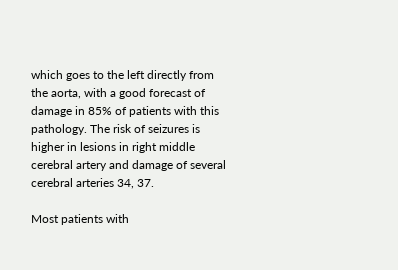which goes to the left directly from the aorta, with a good forecast of damage in 85% of patients with this pathology. The risk of seizures is higher in lesions in right middle cerebral artery and damage of several cerebral arteries 34, 37.

Most patients with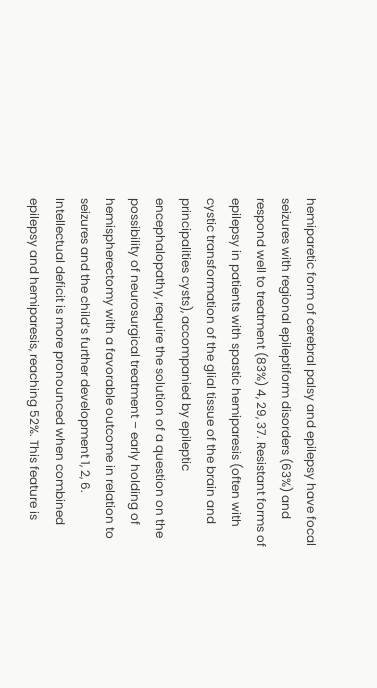hemiparetic form of cerebral palsy and epilepsy have focal seizures with regional epileptiform disorders (63%) and respond well to treatment (83%) 4, 29, 37. Resistant forms of epilepsy in patients with spastic hemiparesis (often with cystic transformation of the glial tissue of the brain and principalities cysts), accompanied by epileptic encephalopathy, require the solution of a question on the possibility of neurosurgical treatment – early holding of hemispherectomy with a favorable outcome in relation to seizures and the child’s further development 1, 2, 6. Intellectual deficit is more pronounced when combined epilepsy and hemiparesis, reaching 52%. This feature is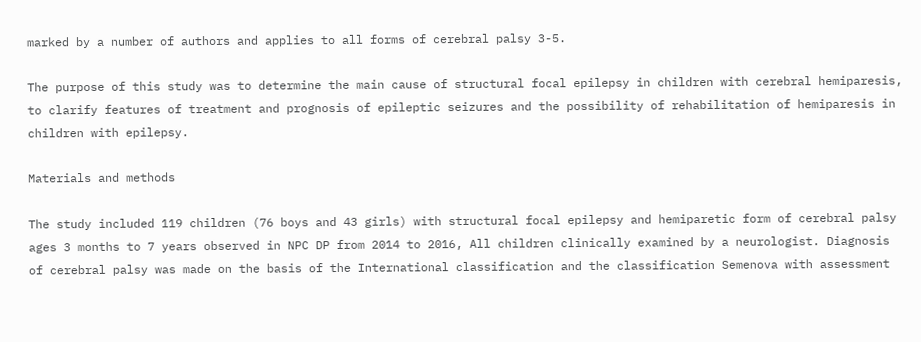marked by a number of authors and applies to all forms of cerebral palsy 3-5.

The purpose of this study was to determine the main cause of structural focal epilepsy in children with cerebral hemiparesis, to clarify features of treatment and prognosis of epileptic seizures and the possibility of rehabilitation of hemiparesis in children with epilepsy.

Materials and methods

The study included 119 children (76 boys and 43 girls) with structural focal epilepsy and hemiparetic form of cerebral palsy ages 3 months to 7 years observed in NPC DP from 2014 to 2016, All children clinically examined by a neurologist. Diagnosis of cerebral palsy was made on the basis of the International classification and the classification Semenova with assessment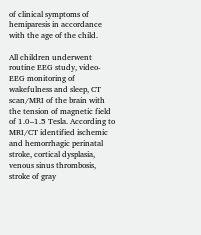of clinical symptoms of hemiparesis in accordance with the age of the child.

All children underwent routine EEG study, video-EEG monitoring of wakefulness and sleep, CT scan/MRI of the brain with the tension of magnetic field of 1.0–1.5 Tesla. According to MRI/CT identified ischemic and hemorrhagic perinatal stroke, cortical dysplasia, venous sinus thrombosis, stroke of gray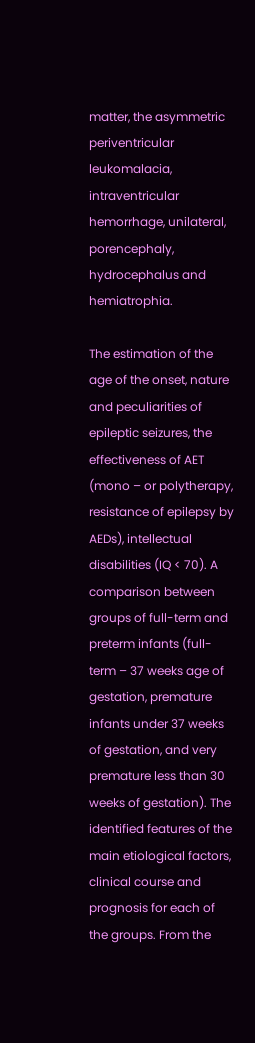matter, the asymmetric periventricular leukomalacia, intraventricular hemorrhage, unilateral, porencephaly, hydrocephalus and hemiatrophia.

The estimation of the age of the onset, nature and peculiarities of epileptic seizures, the effectiveness of AET (mono – or polytherapy, resistance of epilepsy by AEDs), intellectual disabilities (IQ < 70). A comparison between groups of full-term and preterm infants (full-term – 37 weeks age of gestation, premature infants under 37 weeks of gestation, and very premature less than 30 weeks of gestation). The identified features of the main etiological factors, clinical course and prognosis for each of the groups. From the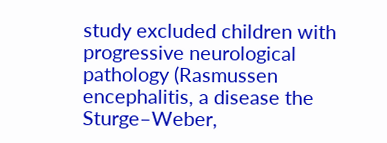study excluded children with progressive neurological pathology (Rasmussen encephalitis, a disease the Sturge–Weber,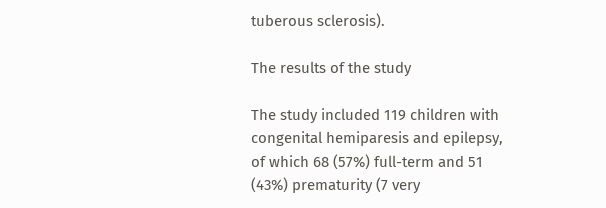tuberous sclerosis).

The results of the study

The study included 119 children with congenital hemiparesis and epilepsy, of which 68 (57%) full-term and 51 (43%) prematurity (7 very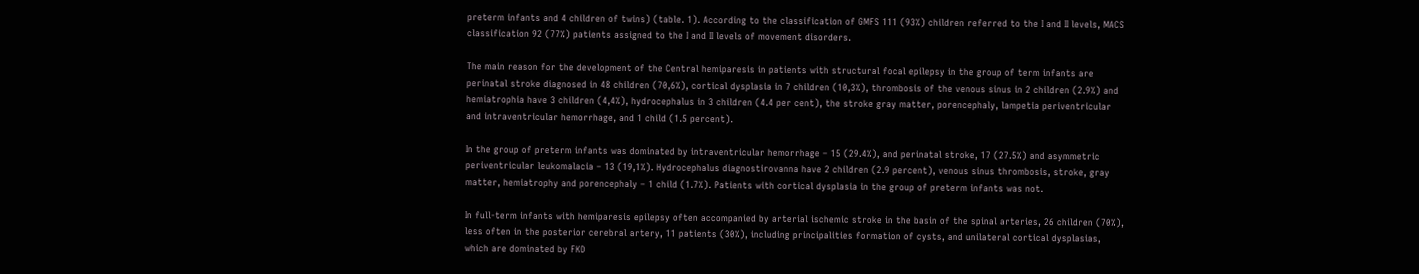preterm infants and 4 children of twins) (table. 1). According to the classification of GMFS 111 (93%) children referred to the I and II levels, MACS classification 92 (77%) patients assigned to the I and II levels of movement disorders.

The main reason for the development of the Central hemiparesis in patients with structural focal epilepsy in the group of term infants are perinatal stroke diagnosed in 48 children (70,6%), cortical dysplasia in 7 children (10,3%), thrombosis of the venous sinus in 2 children (2.9%) and hemiatrophia have 3 children (4,4%), hydrocephalus in 3 children (4.4 per cent), the stroke gray matter, porencephaly, lampetia periventricular and intraventricular hemorrhage, and 1 child (1.5 percent).

In the group of preterm infants was dominated by intraventricular hemorrhage – 15 (29.4%), and perinatal stroke, 17 (27.5%) and asymmetric periventricular leukomalacia – 13 (19,1%). Hydrocephalus diagnostirovanna have 2 children (2.9 percent), venous sinus thrombosis, stroke, gray matter, hemiatrophy and porencephaly – 1 child (1.7%). Patients with cortical dysplasia in the group of preterm infants was not.

In full-term infants with hemiparesis epilepsy often accompanied by arterial ischemic stroke in the basin of the spinal arteries, 26 children (70%), less often in the posterior cerebral artery, 11 patients (30%), including principalities formation of cysts, and unilateral cortical dysplasias, which are dominated by FKD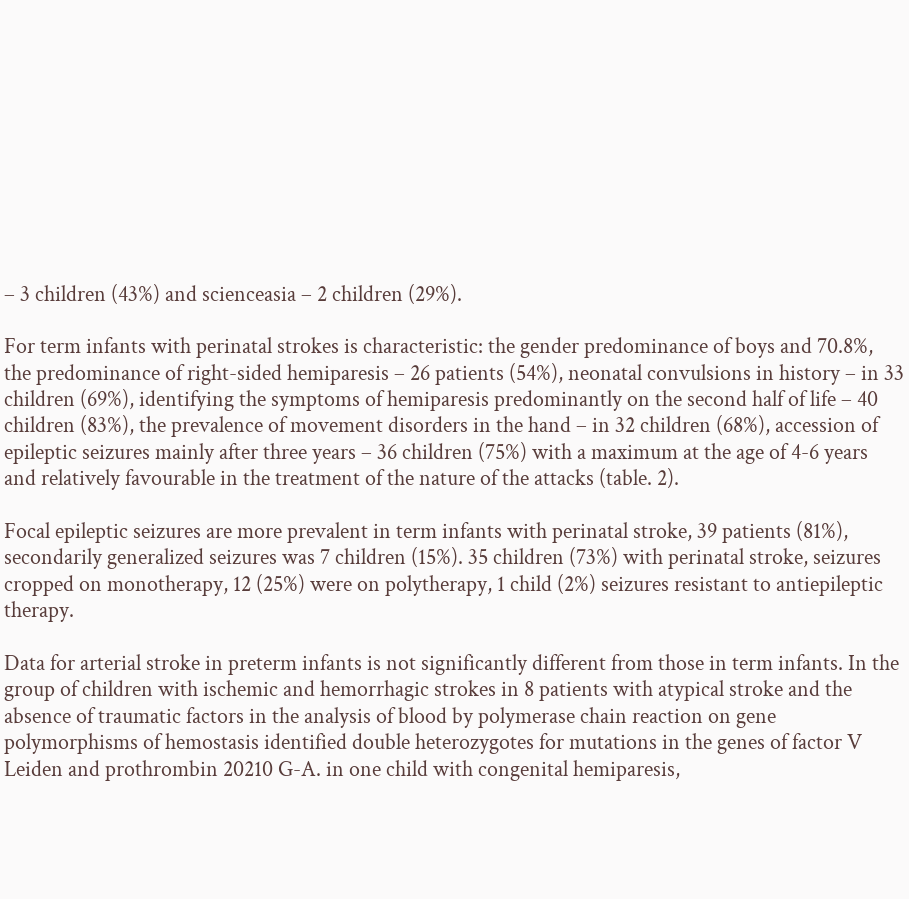– 3 children (43%) and scienceasia – 2 children (29%).

For term infants with perinatal strokes is characteristic: the gender predominance of boys and 70.8%, the predominance of right-sided hemiparesis – 26 patients (54%), neonatal convulsions in history – in 33 children (69%), identifying the symptoms of hemiparesis predominantly on the second half of life – 40 children (83%), the prevalence of movement disorders in the hand – in 32 children (68%), accession of epileptic seizures mainly after three years – 36 children (75%) with a maximum at the age of 4-6 years and relatively favourable in the treatment of the nature of the attacks (table. 2).

Focal epileptic seizures are more prevalent in term infants with perinatal stroke, 39 patients (81%), secondarily generalized seizures was 7 children (15%). 35 children (73%) with perinatal stroke, seizures cropped on monotherapy, 12 (25%) were on polytherapy, 1 child (2%) seizures resistant to antiepileptic therapy.

Data for arterial stroke in preterm infants is not significantly different from those in term infants. In the group of children with ischemic and hemorrhagic strokes in 8 patients with atypical stroke and the absence of traumatic factors in the analysis of blood by polymerase chain reaction on gene polymorphisms of hemostasis identified double heterozygotes for mutations in the genes of factor V Leiden and prothrombin 20210 G-A. in one child with congenital hemiparesis,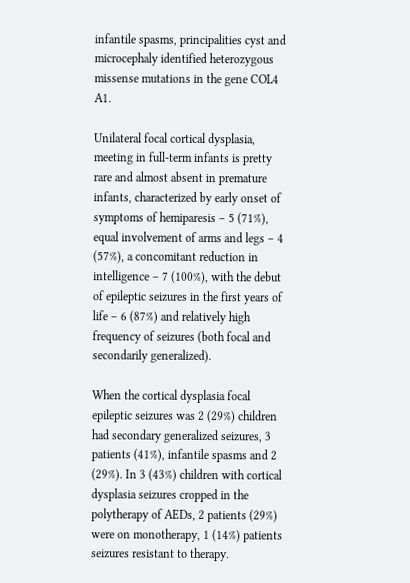infantile spasms, principalities cyst and microcephaly identified heterozygous missense mutations in the gene COL4 A1.

Unilateral focal cortical dysplasia, meeting in full-term infants is pretty rare and almost absent in premature infants, characterized by early onset of symptoms of hemiparesis – 5 (71%), equal involvement of arms and legs – 4 (57%), a concomitant reduction in intelligence – 7 (100%), with the debut of epileptic seizures in the first years of life – 6 (87%) and relatively high frequency of seizures (both focal and secondarily generalized).

When the cortical dysplasia focal epileptic seizures was 2 (29%) children had secondary generalized seizures, 3 patients (41%), infantile spasms and 2 (29%). In 3 (43%) children with cortical dysplasia seizures cropped in the polytherapy of AEDs, 2 patients (29%) were on monotherapy, 1 (14%) patients seizures resistant to therapy.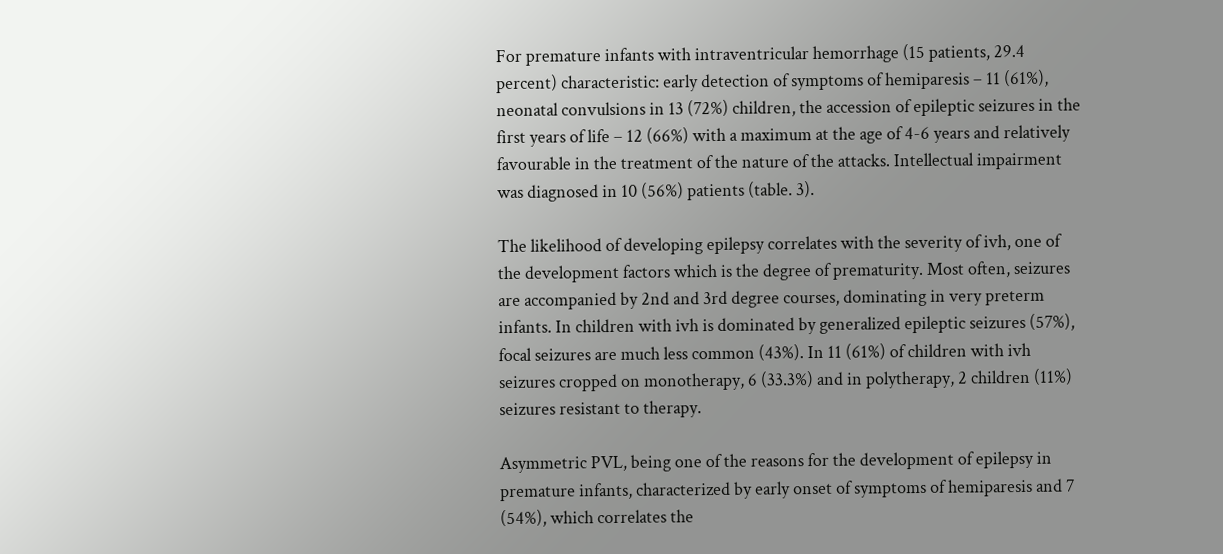For premature infants with intraventricular hemorrhage (15 patients, 29.4 percent) characteristic: early detection of symptoms of hemiparesis – 11 (61%), neonatal convulsions in 13 (72%) children, the accession of epileptic seizures in the first years of life – 12 (66%) with a maximum at the age of 4-6 years and relatively favourable in the treatment of the nature of the attacks. Intellectual impairment was diagnosed in 10 (56%) patients (table. 3).

The likelihood of developing epilepsy correlates with the severity of ivh, one of the development factors which is the degree of prematurity. Most often, seizures are accompanied by 2nd and 3rd degree courses, dominating in very preterm infants. In children with ivh is dominated by generalized epileptic seizures (57%), focal seizures are much less common (43%). In 11 (61%) of children with ivh seizures cropped on monotherapy, 6 (33.3%) and in polytherapy, 2 children (11%) seizures resistant to therapy.

Asymmetric PVL, being one of the reasons for the development of epilepsy in premature infants, characterized by early onset of symptoms of hemiparesis and 7 (54%), which correlates the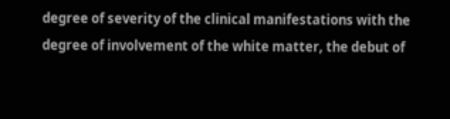degree of severity of the clinical manifestations with the degree of involvement of the white matter, the debut of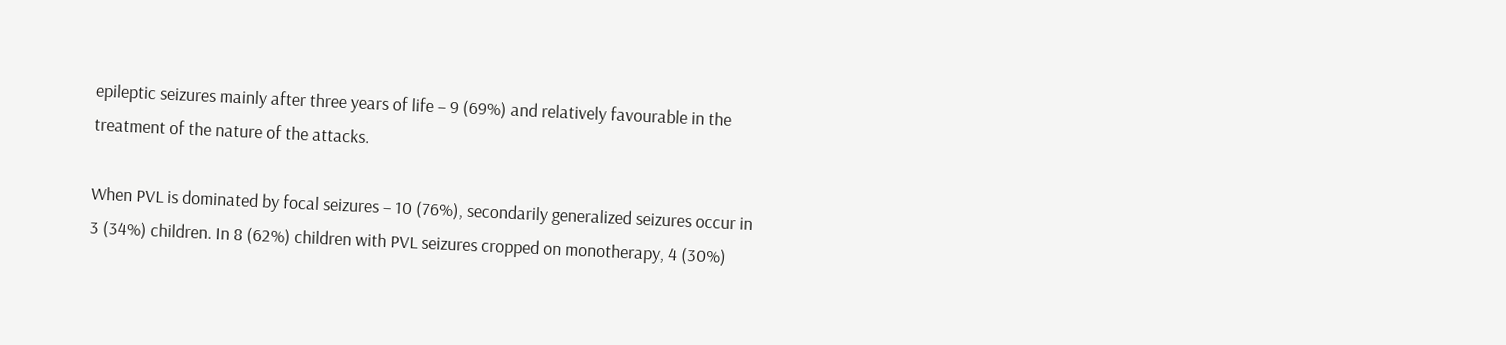epileptic seizures mainly after three years of life – 9 (69%) and relatively favourable in the treatment of the nature of the attacks.

When PVL is dominated by focal seizures – 10 (76%), secondarily generalized seizures occur in 3 (34%) children. In 8 (62%) children with PVL seizures cropped on monotherapy, 4 (30%)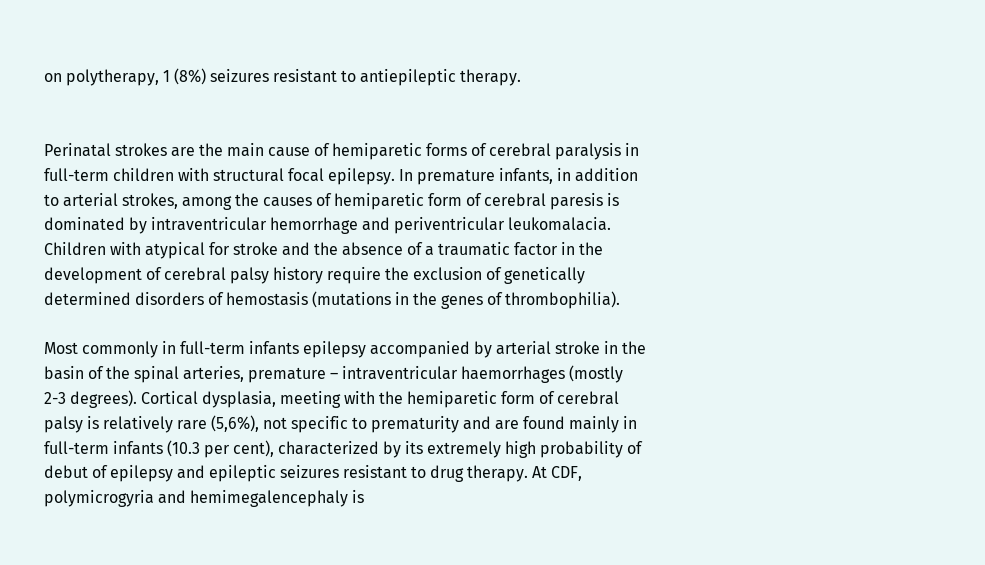on polytherapy, 1 (8%) seizures resistant to antiepileptic therapy.


Perinatal strokes are the main cause of hemiparetic forms of cerebral paralysis in full-term children with structural focal epilepsy. In premature infants, in addition to arterial strokes, among the causes of hemiparetic form of cerebral paresis is dominated by intraventricular hemorrhage and periventricular leukomalacia. Children with atypical for stroke and the absence of a traumatic factor in the development of cerebral palsy history require the exclusion of genetically determined disorders of hemostasis (mutations in the genes of thrombophilia).

Most commonly in full-term infants epilepsy accompanied by arterial stroke in the basin of the spinal arteries, premature – intraventricular haemorrhages (mostly 2-3 degrees). Cortical dysplasia, meeting with the hemiparetic form of cerebral palsy is relatively rare (5,6%), not specific to prematurity and are found mainly in full-term infants (10.3 per cent), characterized by its extremely high probability of debut of epilepsy and epileptic seizures resistant to drug therapy. At CDF, polymicrogyria and hemimegalencephaly is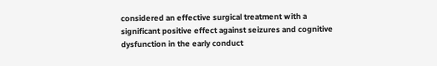considered an effective surgical treatment with a significant positive effect against seizures and cognitive dysfunction in the early conduct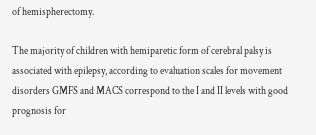of hemispherectomy.

The majority of children with hemiparetic form of cerebral palsy is associated with epilepsy, according to evaluation scales for movement disorders GMFS and MACS correspond to the I and II levels with good prognosis for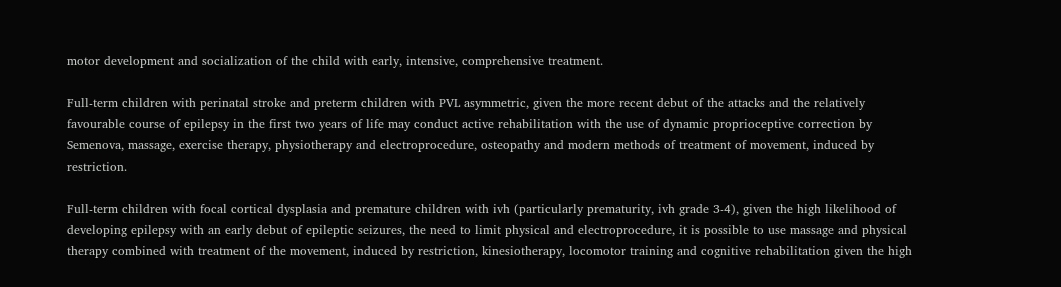motor development and socialization of the child with early, intensive, comprehensive treatment.

Full-term children with perinatal stroke and preterm children with PVL asymmetric, given the more recent debut of the attacks and the relatively favourable course of epilepsy in the first two years of life may conduct active rehabilitation with the use of dynamic proprioceptive correction by Semenova, massage, exercise therapy, physiotherapy and electroprocedure, osteopathy and modern methods of treatment of movement, induced by restriction.

Full-term children with focal cortical dysplasia and premature children with ivh (particularly prematurity, ivh grade 3-4), given the high likelihood of developing epilepsy with an early debut of epileptic seizures, the need to limit physical and electroprocedure, it is possible to use massage and physical therapy combined with treatment of the movement, induced by restriction, kinesiotherapy, locomotor training and cognitive rehabilitation given the high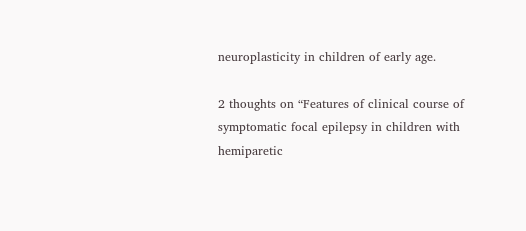neuroplasticity in children of early age.

2 thoughts on “Features of clinical course of symptomatic focal epilepsy in children with hemiparetic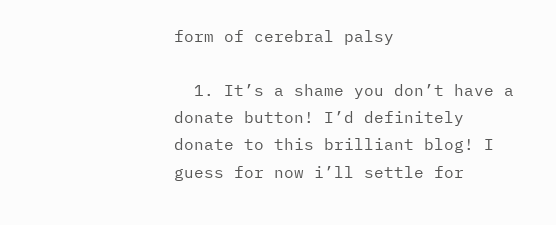form of cerebral palsy

  1. It’s a shame you don’t have a donate button! I’d definitely donate to this brilliant blog! I guess for now i’ll settle for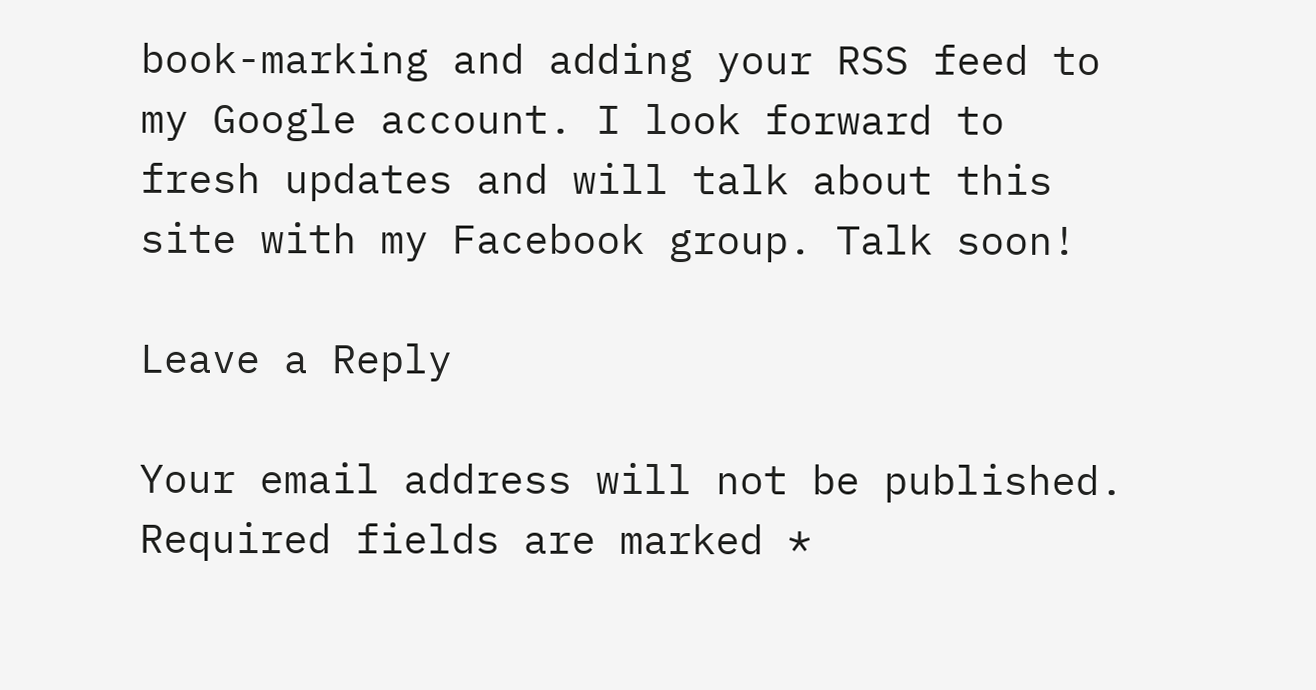book-marking and adding your RSS feed to my Google account. I look forward to fresh updates and will talk about this site with my Facebook group. Talk soon!

Leave a Reply

Your email address will not be published. Required fields are marked *